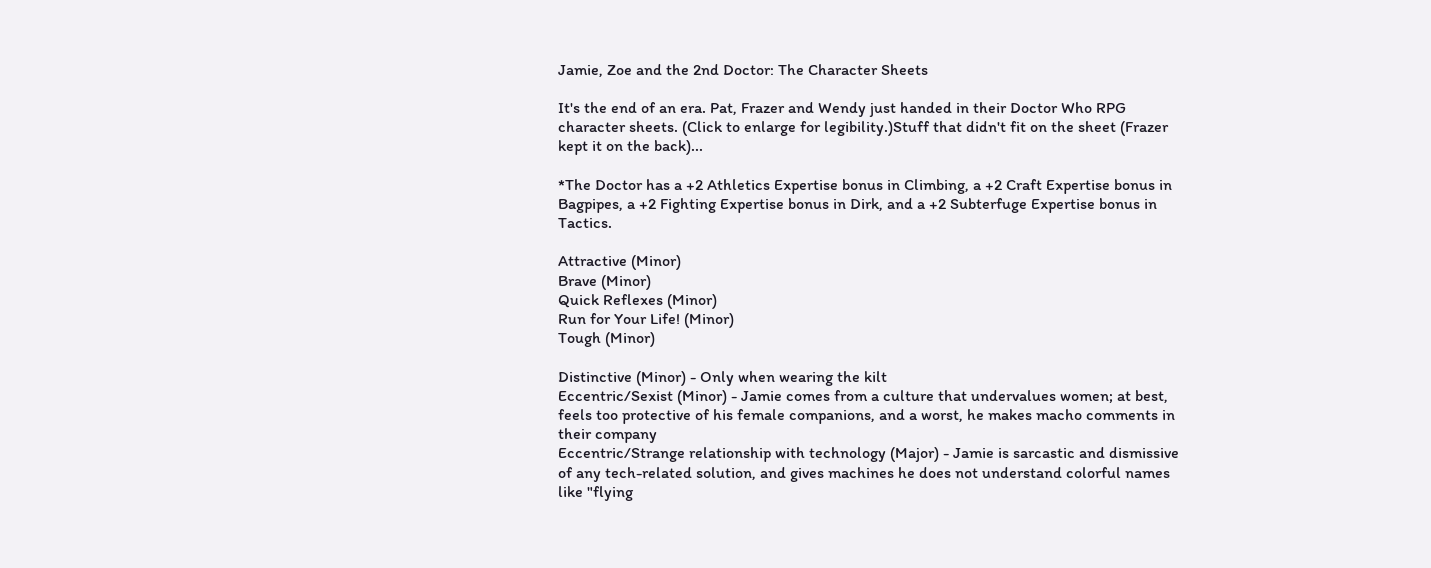Jamie, Zoe and the 2nd Doctor: The Character Sheets

It's the end of an era. Pat, Frazer and Wendy just handed in their Doctor Who RPG character sheets. (Click to enlarge for legibility.)Stuff that didn't fit on the sheet (Frazer kept it on the back)...

*The Doctor has a +2 Athletics Expertise bonus in Climbing, a +2 Craft Expertise bonus in Bagpipes, a +2 Fighting Expertise bonus in Dirk, and a +2 Subterfuge Expertise bonus in Tactics.

Attractive (Minor)
Brave (Minor)
Quick Reflexes (Minor)
Run for Your Life! (Minor)
Tough (Minor)

Distinctive (Minor) - Only when wearing the kilt
Eccentric/Sexist (Minor) - Jamie comes from a culture that undervalues women; at best, feels too protective of his female companions, and a worst, he makes macho comments in their company
Eccentric/Strange relationship with technology (Major) - Jamie is sarcastic and dismissive of any tech-related solution, and gives machines he does not understand colorful names like "flying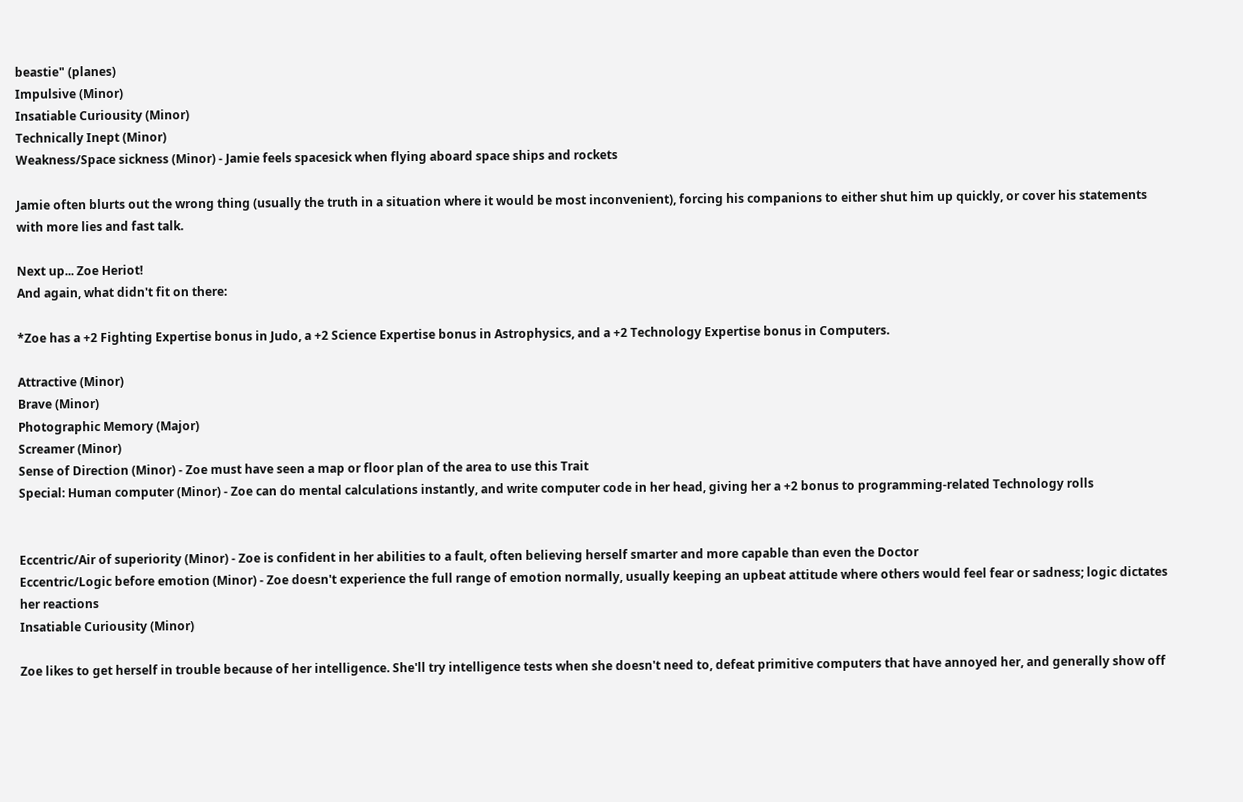beastie" (planes)
Impulsive (Minor)
Insatiable Curiousity (Minor)
Technically Inept (Minor)
Weakness/Space sickness (Minor) - Jamie feels spacesick when flying aboard space ships and rockets

Jamie often blurts out the wrong thing (usually the truth in a situation where it would be most inconvenient), forcing his companions to either shut him up quickly, or cover his statements with more lies and fast talk.

Next up... Zoe Heriot!
And again, what didn't fit on there:

*Zoe has a +2 Fighting Expertise bonus in Judo, a +2 Science Expertise bonus in Astrophysics, and a +2 Technology Expertise bonus in Computers.

Attractive (Minor)
Brave (Minor)
Photographic Memory (Major)
Screamer (Minor)
Sense of Direction (Minor) - Zoe must have seen a map or floor plan of the area to use this Trait
Special: Human computer (Minor) - Zoe can do mental calculations instantly, and write computer code in her head, giving her a +2 bonus to programming-related Technology rolls


Eccentric/Air of superiority (Minor) - Zoe is confident in her abilities to a fault, often believing herself smarter and more capable than even the Doctor
Eccentric/Logic before emotion (Minor) - Zoe doesn't experience the full range of emotion normally, usually keeping an upbeat attitude where others would feel fear or sadness; logic dictates her reactions
Insatiable Curiousity (Minor)

Zoe likes to get herself in trouble because of her intelligence. She'll try intelligence tests when she doesn't need to, defeat primitive computers that have annoyed her, and generally show off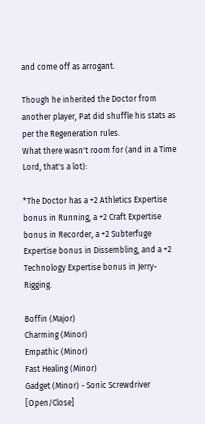and come off as arrogant.

Though he inherited the Doctor from another player, Pat did shuffle his stats as per the Regeneration rules.
What there wasn't room for (and in a Time Lord, that's a lot):

*The Doctor has a +2 Athletics Expertise bonus in Running, a +2 Craft Expertise bonus in Recorder, a +2 Subterfuge Expertise bonus in Dissembling, and a +2 Technology Expertise bonus in Jerry-Rigging.

Boffin (Major)
Charming (Minor)
Empathic (Minor)
Fast Healing (Minor)
Gadget (Minor) - Sonic Screwdriver [Open/Close]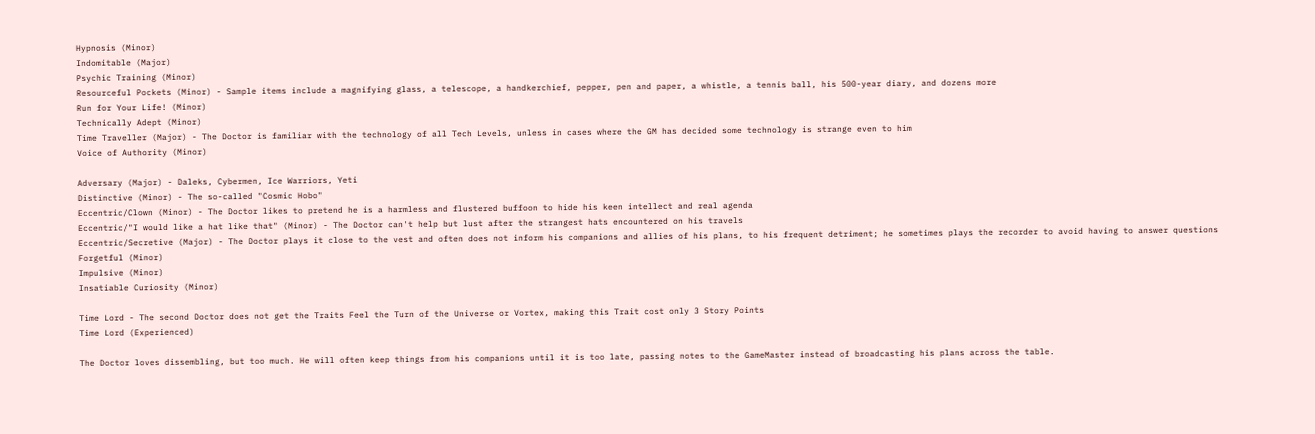Hypnosis (Minor)
Indomitable (Major)
Psychic Training (Minor)
Resourceful Pockets (Minor) - Sample items include a magnifying glass, a telescope, a handkerchief, pepper, pen and paper, a whistle, a tennis ball, his 500-year diary, and dozens more
Run for Your Life! (Minor)
Technically Adept (Minor)
Time Traveller (Major) - The Doctor is familiar with the technology of all Tech Levels, unless in cases where the GM has decided some technology is strange even to him
Voice of Authority (Minor)

Adversary (Major) - Daleks, Cybermen, Ice Warriors, Yeti
Distinctive (Minor) - The so-called "Cosmic Hobo"
Eccentric/Clown (Minor) - The Doctor likes to pretend he is a harmless and flustered buffoon to hide his keen intellect and real agenda
Eccentric/"I would like a hat like that" (Minor) - The Doctor can't help but lust after the strangest hats encountered on his travels
Eccentric/Secretive (Major) - The Doctor plays it close to the vest and often does not inform his companions and allies of his plans, to his frequent detriment; he sometimes plays the recorder to avoid having to answer questions
Forgetful (Minor)
Impulsive (Minor)
Insatiable Curiosity (Minor)

Time Lord - The second Doctor does not get the Traits Feel the Turn of the Universe or Vortex, making this Trait cost only 3 Story Points
Time Lord (Experienced)

The Doctor loves dissembling, but too much. He will often keep things from his companions until it is too late, passing notes to the GameMaster instead of broadcasting his plans across the table.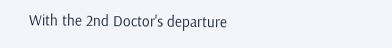With the 2nd Doctor's departure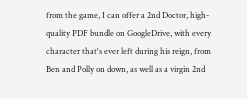from the game, I can offer a 2nd Doctor, high-quality PDF bundle on GoogleDrive, with every character that's ever left during his reign, from Ben and Polly on down, as well as a virgin 2nd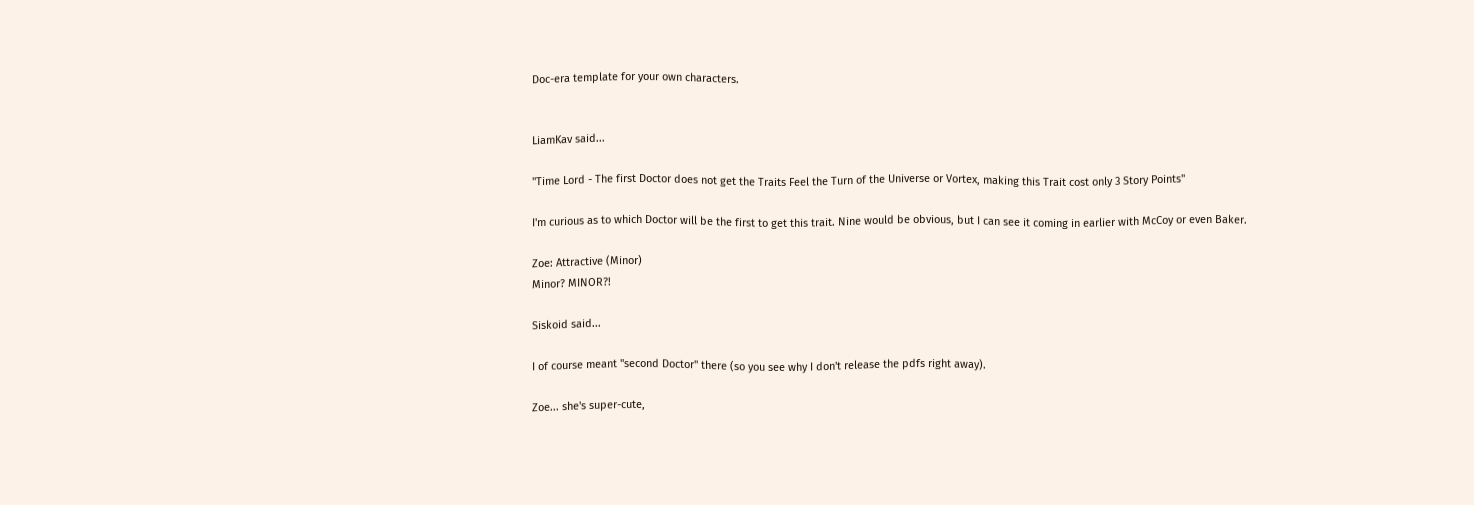Doc-era template for your own characters.


LiamKav said...

"Time Lord - The first Doctor does not get the Traits Feel the Turn of the Universe or Vortex, making this Trait cost only 3 Story Points"

I'm curious as to which Doctor will be the first to get this trait. Nine would be obvious, but I can see it coming in earlier with McCoy or even Baker.

Zoe: Attractive (Minor)
Minor? MINOR?!

Siskoid said...

I of course meant "second Doctor" there (so you see why I don't release the pdfs right away).

Zoe... she's super-cute,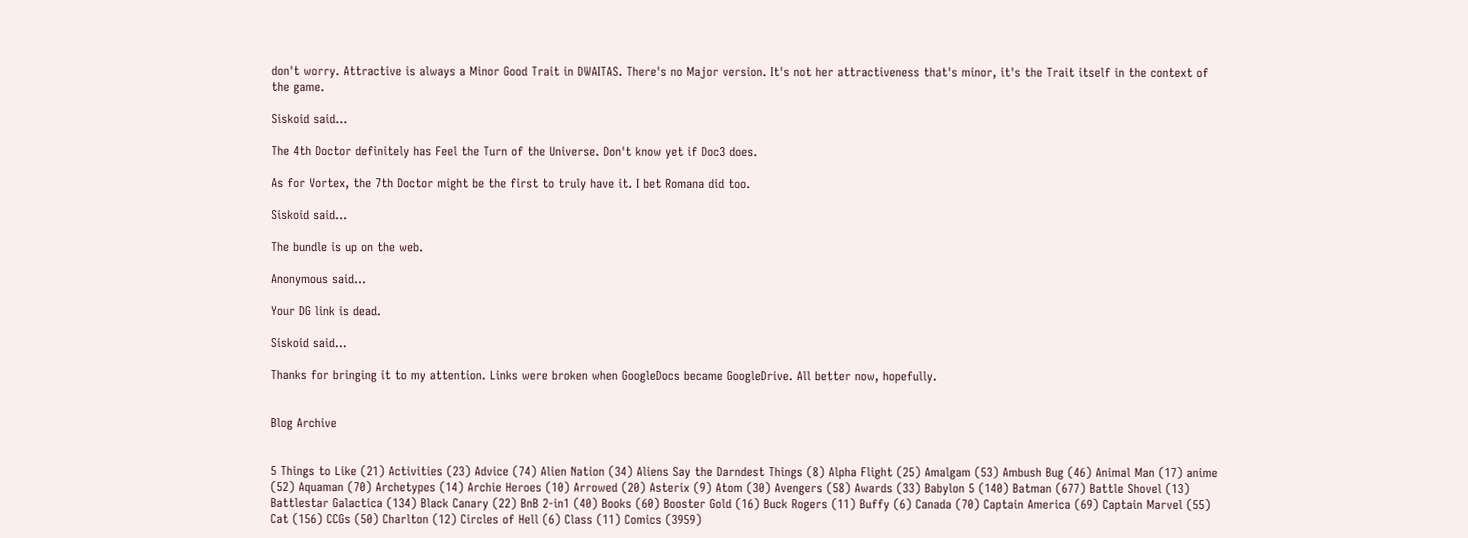don't worry. Attractive is always a Minor Good Trait in DWAITAS. There's no Major version. It's not her attractiveness that's minor, it's the Trait itself in the context of the game.

Siskoid said...

The 4th Doctor definitely has Feel the Turn of the Universe. Don't know yet if Doc3 does.

As for Vortex, the 7th Doctor might be the first to truly have it. I bet Romana did too.

Siskoid said...

The bundle is up on the web.

Anonymous said...

Your DG link is dead.

Siskoid said...

Thanks for bringing it to my attention. Links were broken when GoogleDocs became GoogleDrive. All better now, hopefully.


Blog Archive


5 Things to Like (21) Activities (23) Advice (74) Alien Nation (34) Aliens Say the Darndest Things (8) Alpha Flight (25) Amalgam (53) Ambush Bug (46) Animal Man (17) anime (52) Aquaman (70) Archetypes (14) Archie Heroes (10) Arrowed (20) Asterix (9) Atom (30) Avengers (58) Awards (33) Babylon 5 (140) Batman (677) Battle Shovel (13) Battlestar Galactica (134) Black Canary (22) BnB 2-in1 (40) Books (60) Booster Gold (16) Buck Rogers (11) Buffy (6) Canada (70) Captain America (69) Captain Marvel (55) Cat (156) CCGs (50) Charlton (12) Circles of Hell (6) Class (11) Comics (3959)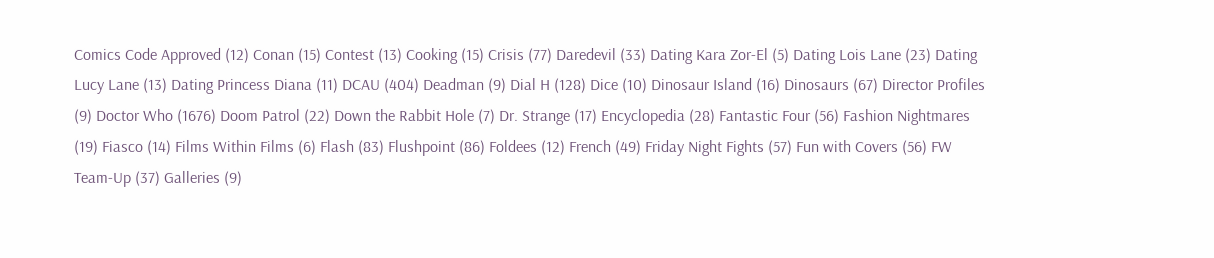Comics Code Approved (12) Conan (15) Contest (13) Cooking (15) Crisis (77) Daredevil (33) Dating Kara Zor-El (5) Dating Lois Lane (23) Dating Lucy Lane (13) Dating Princess Diana (11) DCAU (404) Deadman (9) Dial H (128) Dice (10) Dinosaur Island (16) Dinosaurs (67) Director Profiles (9) Doctor Who (1676) Doom Patrol (22) Down the Rabbit Hole (7) Dr. Strange (17) Encyclopedia (28) Fantastic Four (56) Fashion Nightmares (19) Fiasco (14) Films Within Films (6) Flash (83) Flushpoint (86) Foldees (12) French (49) Friday Night Fights (57) Fun with Covers (56) FW Team-Up (37) Galleries (9)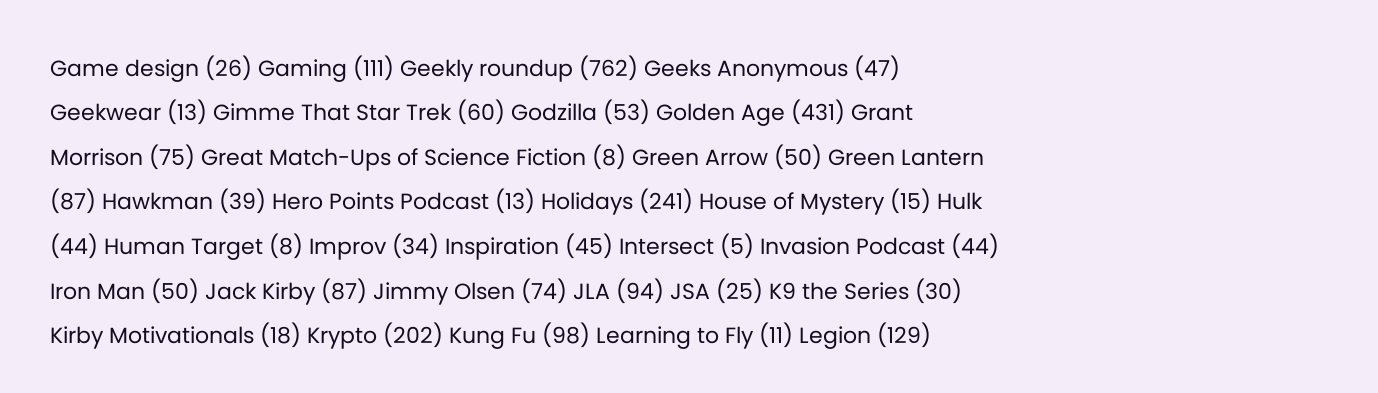Game design (26) Gaming (111) Geekly roundup (762) Geeks Anonymous (47) Geekwear (13) Gimme That Star Trek (60) Godzilla (53) Golden Age (431) Grant Morrison (75) Great Match-Ups of Science Fiction (8) Green Arrow (50) Green Lantern (87) Hawkman (39) Hero Points Podcast (13) Holidays (241) House of Mystery (15) Hulk (44) Human Target (8) Improv (34) Inspiration (45) Intersect (5) Invasion Podcast (44) Iron Man (50) Jack Kirby (87) Jimmy Olsen (74) JLA (94) JSA (25) K9 the Series (30) Kirby Motivationals (18) Krypto (202) Kung Fu (98) Learning to Fly (11) Legion (129)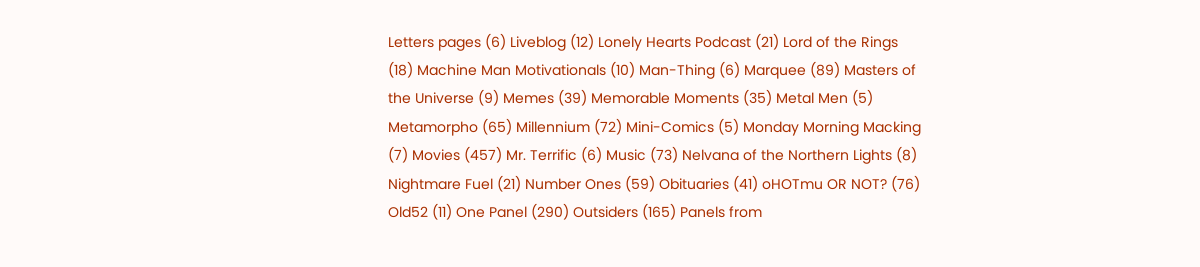Letters pages (6) Liveblog (12) Lonely Hearts Podcast (21) Lord of the Rings (18) Machine Man Motivationals (10) Man-Thing (6) Marquee (89) Masters of the Universe (9) Memes (39) Memorable Moments (35) Metal Men (5) Metamorpho (65) Millennium (72) Mini-Comics (5) Monday Morning Macking (7) Movies (457) Mr. Terrific (6) Music (73) Nelvana of the Northern Lights (8) Nightmare Fuel (21) Number Ones (59) Obituaries (41) oHOTmu OR NOT? (76) Old52 (11) One Panel (290) Outsiders (165) Panels from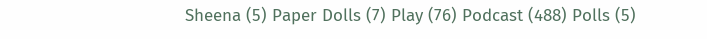Sheena (5) Paper Dolls (7) Play (76) Podcast (488) Polls (5)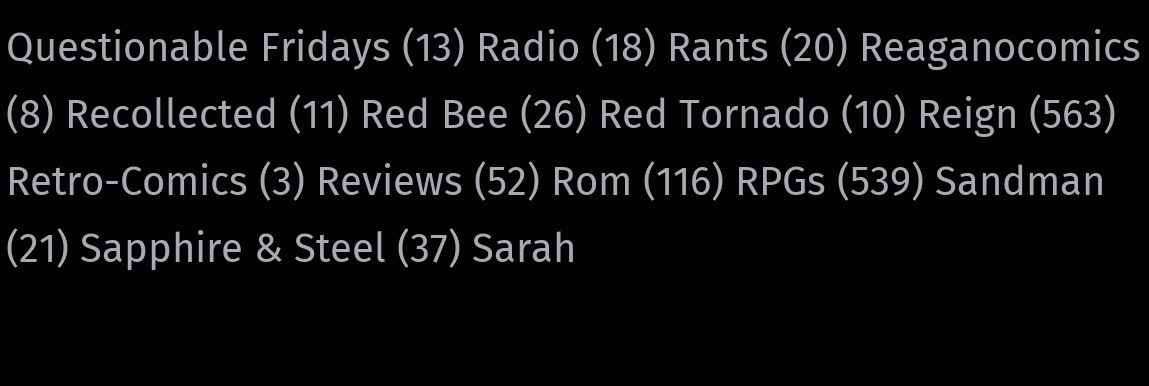Questionable Fridays (13) Radio (18) Rants (20) Reaganocomics (8) Recollected (11) Red Bee (26) Red Tornado (10) Reign (563) Retro-Comics (3) Reviews (52) Rom (116) RPGs (539) Sandman (21) Sapphire & Steel (37) Sarah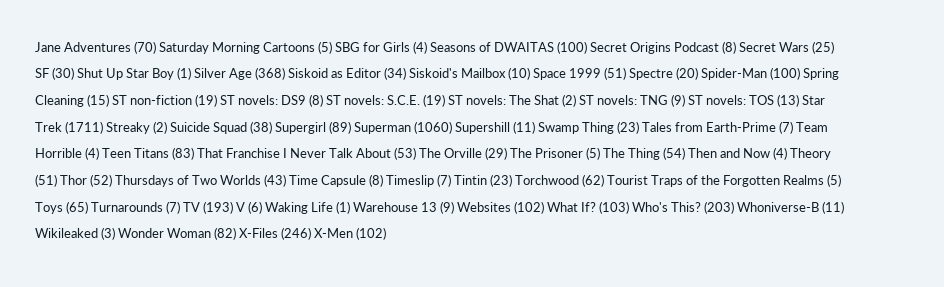Jane Adventures (70) Saturday Morning Cartoons (5) SBG for Girls (4) Seasons of DWAITAS (100) Secret Origins Podcast (8) Secret Wars (25) SF (30) Shut Up Star Boy (1) Silver Age (368) Siskoid as Editor (34) Siskoid's Mailbox (10) Space 1999 (51) Spectre (20) Spider-Man (100) Spring Cleaning (15) ST non-fiction (19) ST novels: DS9 (8) ST novels: S.C.E. (19) ST novels: The Shat (2) ST novels: TNG (9) ST novels: TOS (13) Star Trek (1711) Streaky (2) Suicide Squad (38) Supergirl (89) Superman (1060) Supershill (11) Swamp Thing (23) Tales from Earth-Prime (7) Team Horrible (4) Teen Titans (83) That Franchise I Never Talk About (53) The Orville (29) The Prisoner (5) The Thing (54) Then and Now (4) Theory (51) Thor (52) Thursdays of Two Worlds (43) Time Capsule (8) Timeslip (7) Tintin (23) Torchwood (62) Tourist Traps of the Forgotten Realms (5) Toys (65) Turnarounds (7) TV (193) V (6) Waking Life (1) Warehouse 13 (9) Websites (102) What If? (103) Who's This? (203) Whoniverse-B (11) Wikileaked (3) Wonder Woman (82) X-Files (246) X-Men (102)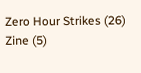Zero Hour Strikes (26) Zine (5)